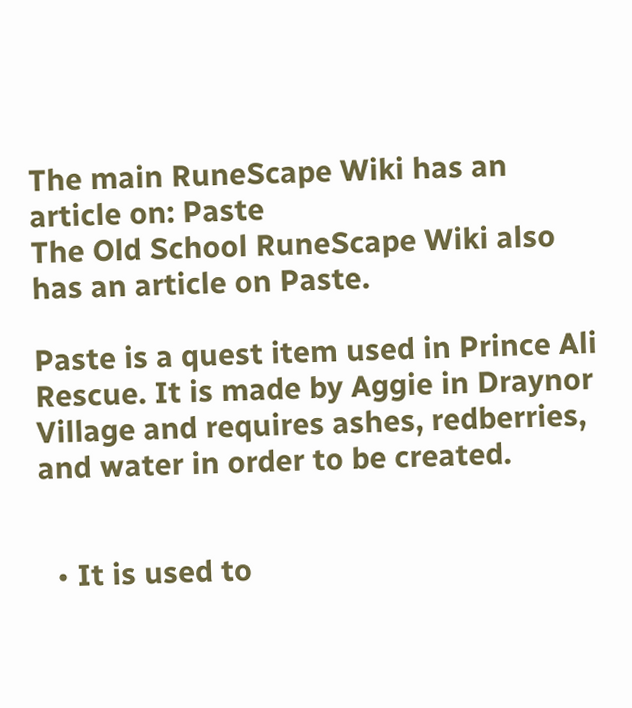The main RuneScape Wiki has an article on: Paste
The Old School RuneScape Wiki also has an article on Paste.

Paste is a quest item used in Prince Ali Rescue. It is made by Aggie in Draynor Village and requires ashes, redberries, and water in order to be created.


  • It is used to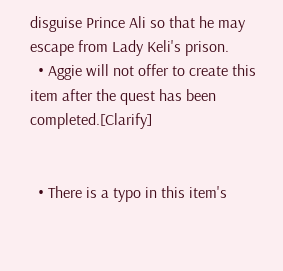disguise Prince Ali so that he may escape from Lady Keli's prison.
  • Aggie will not offer to create this item after the quest has been completed.[Clarify]


  • There is a typo in this item's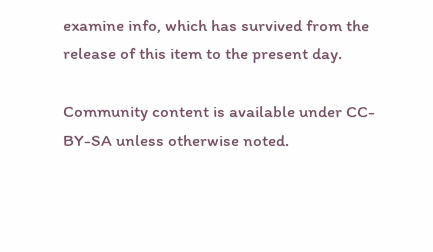examine info, which has survived from the release of this item to the present day.

Community content is available under CC-BY-SA unless otherwise noted.